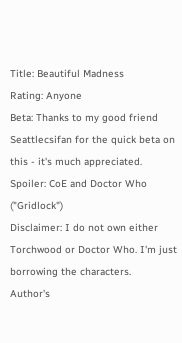Title: Beautiful Madness
Rating: Anyone
Beta: Thanks to my good friend Seattlecsifan for the quick beta on this - it's much appreciated.
Spoiler: CoE and Doctor Who ("Gridlock")
Disclaimer: I do not own either Torchwood or Doctor Who. I'm just borrowing the characters.
Author's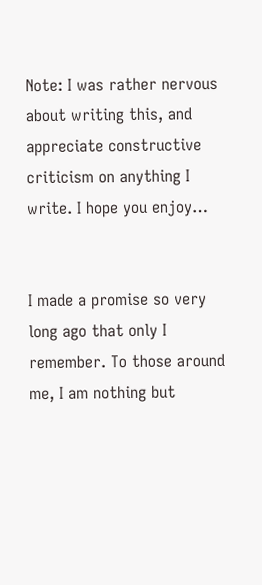Note: I was rather nervous about writing this, and appreciate constructive criticism on anything I write. I hope you enjoy…


I made a promise so very long ago that only I remember. To those around me, I am nothing but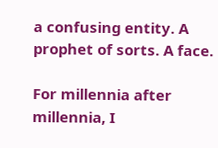a confusing entity. A prophet of sorts. A face.

For millennia after millennia, I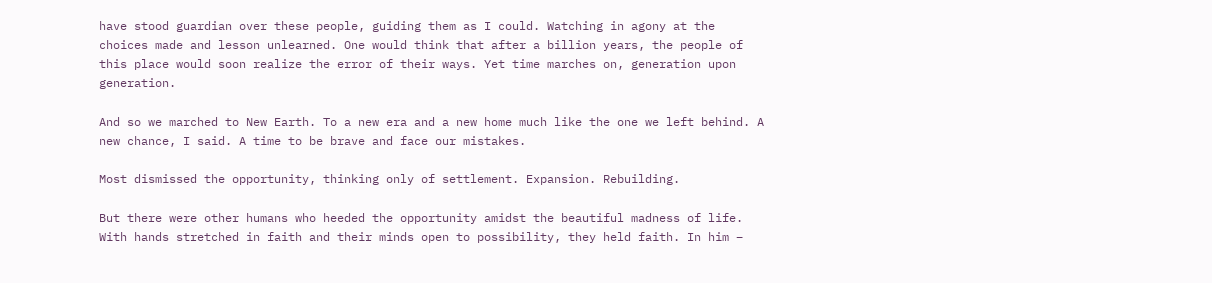have stood guardian over these people, guiding them as I could. Watching in agony at the choices made and lesson unlearned. One would think that after a billion years, the people of this place would soon realize the error of their ways. Yet time marches on, generation upon generation.

And so we marched to New Earth. To a new era and a new home much like the one we left behind. A new chance, I said. A time to be brave and face our mistakes.

Most dismissed the opportunity, thinking only of settlement. Expansion. Rebuilding.

But there were other humans who heeded the opportunity amidst the beautiful madness of life. With hands stretched in faith and their minds open to possibility, they held faith. In him –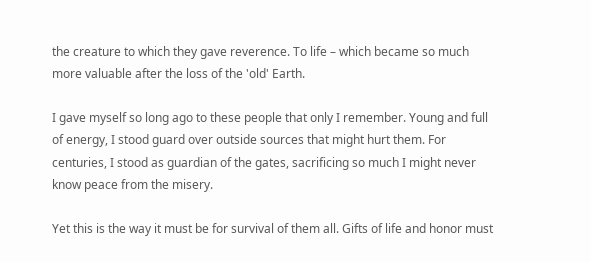the creature to which they gave reverence. To life – which became so much more valuable after the loss of the 'old' Earth.

I gave myself so long ago to these people that only I remember. Young and full of energy, I stood guard over outside sources that might hurt them. For centuries, I stood as guardian of the gates, sacrificing so much I might never know peace from the misery.

Yet this is the way it must be for survival of them all. Gifts of life and honor must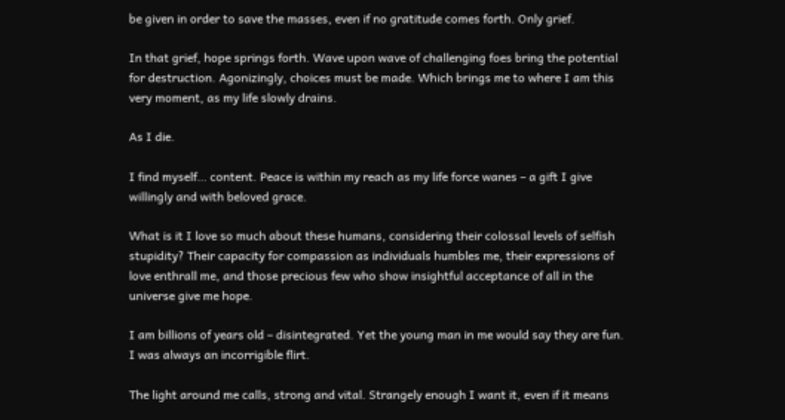be given in order to save the masses, even if no gratitude comes forth. Only grief.

In that grief, hope springs forth. Wave upon wave of challenging foes bring the potential for destruction. Agonizingly, choices must be made. Which brings me to where I am this very moment, as my life slowly drains.

As I die.

I find myself… content. Peace is within my reach as my life force wanes – a gift I give willingly and with beloved grace.

What is it I love so much about these humans, considering their colossal levels of selfish stupidity? Their capacity for compassion as individuals humbles me, their expressions of love enthrall me, and those precious few who show insightful acceptance of all in the universe give me hope.

I am billions of years old – disintegrated. Yet the young man in me would say they are fun. I was always an incorrigible flirt.

The light around me calls, strong and vital. Strangely enough I want it, even if it means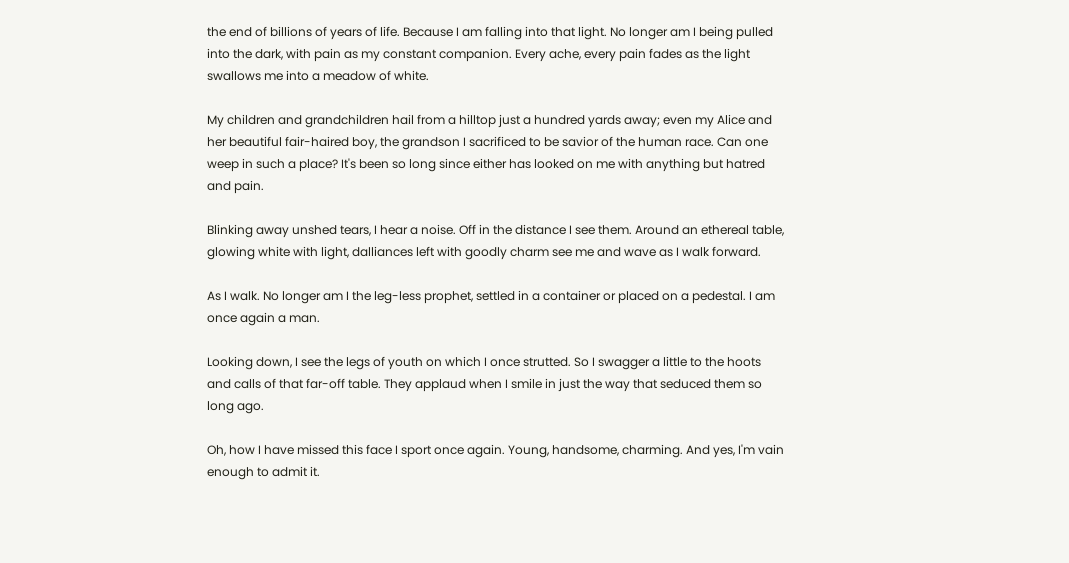the end of billions of years of life. Because I am falling into that light. No longer am I being pulled into the dark, with pain as my constant companion. Every ache, every pain fades as the light swallows me into a meadow of white.

My children and grandchildren hail from a hilltop just a hundred yards away; even my Alice and her beautiful fair-haired boy, the grandson I sacrificed to be savior of the human race. Can one weep in such a place? It's been so long since either has looked on me with anything but hatred and pain.

Blinking away unshed tears, I hear a noise. Off in the distance I see them. Around an ethereal table, glowing white with light, dalliances left with goodly charm see me and wave as I walk forward.

As I walk. No longer am I the leg-less prophet, settled in a container or placed on a pedestal. I am once again a man.

Looking down, I see the legs of youth on which I once strutted. So I swagger a little to the hoots and calls of that far-off table. They applaud when I smile in just the way that seduced them so long ago.

Oh, how I have missed this face I sport once again. Young, handsome, charming. And yes, I'm vain enough to admit it.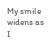My smile widens as I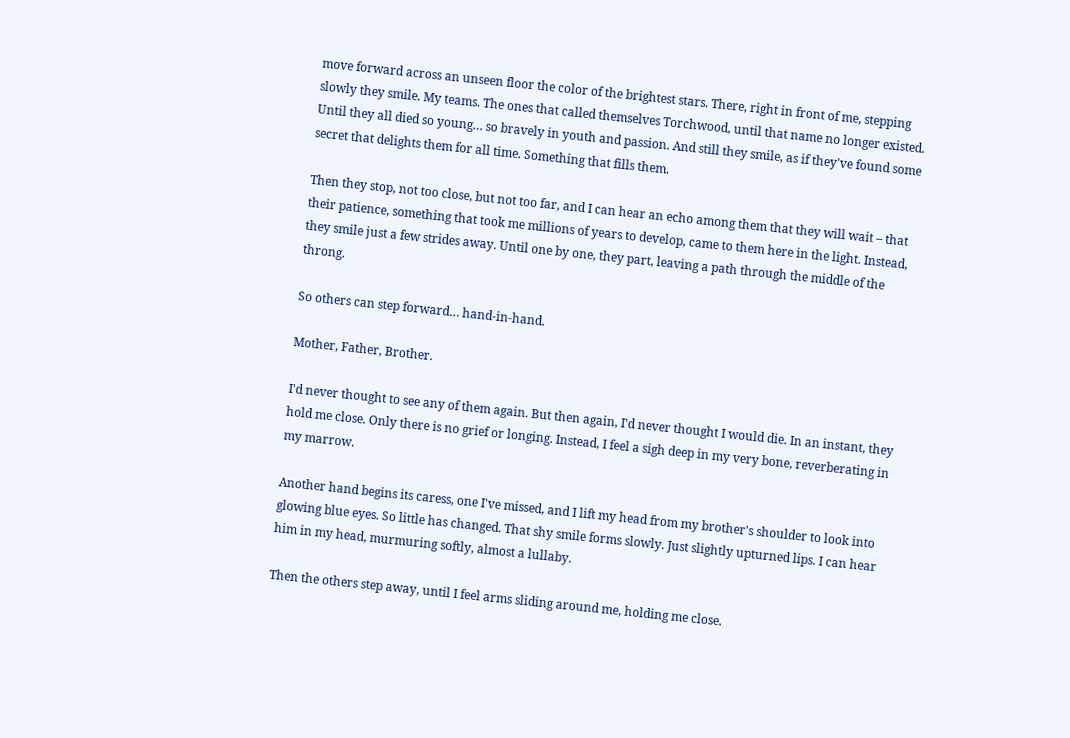move forward across an unseen floor the color of the brightest stars. There, right in front of me, stepping slowly they smile. My teams. The ones that called themselves Torchwood, until that name no longer existed. Until they all died so young… so bravely in youth and passion. And still they smile, as if they've found some secret that delights them for all time. Something that fills them.

Then they stop, not too close, but not too far, and I can hear an echo among them that they will wait – that their patience, something that took me millions of years to develop, came to them here in the light. Instead, they smile just a few strides away. Until one by one, they part, leaving a path through the middle of the throng.

So others can step forward… hand-in-hand.

Mother, Father, Brother.

I'd never thought to see any of them again. But then again, I'd never thought I would die. In an instant, they hold me close. Only there is no grief or longing. Instead, I feel a sigh deep in my very bone, reverberating in my marrow.

Another hand begins its caress, one I've missed, and I lift my head from my brother's shoulder to look into glowing blue eyes. So little has changed. That shy smile forms slowly. Just slightly upturned lips. I can hear him in my head, murmuring softly, almost a lullaby.

Then the others step away, until I feel arms sliding around me, holding me close.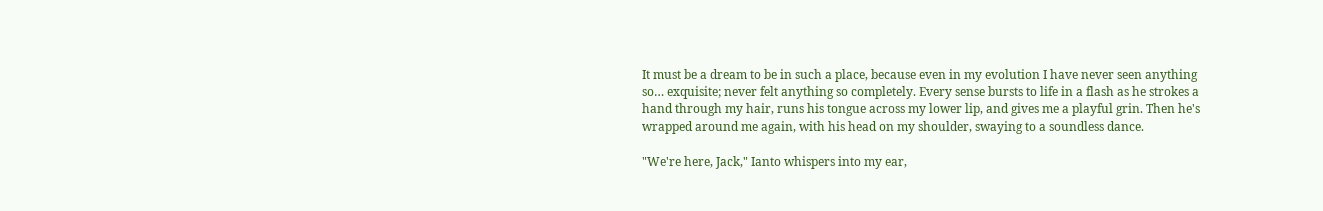It must be a dream to be in such a place, because even in my evolution I have never seen anything so… exquisite; never felt anything so completely. Every sense bursts to life in a flash as he strokes a hand through my hair, runs his tongue across my lower lip, and gives me a playful grin. Then he's wrapped around me again, with his head on my shoulder, swaying to a soundless dance.

"We're here, Jack," Ianto whispers into my ear,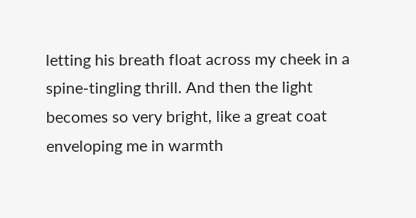letting his breath float across my cheek in a spine-tingling thrill. And then the light becomes so very bright, like a great coat enveloping me in warmth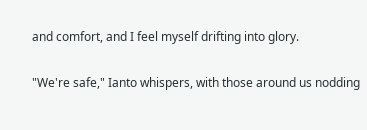and comfort, and I feel myself drifting into glory.

"We're safe," Ianto whispers, with those around us nodding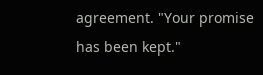agreement. "Your promise has been kept."